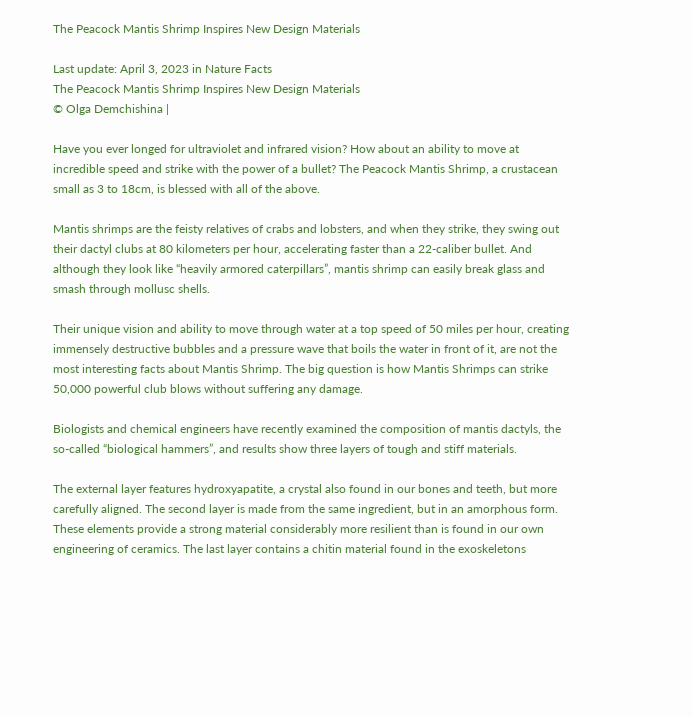The Peacock Mantis Shrimp Inspires New Design Materials

Last update: April 3, 2023 in Nature Facts
The Peacock Mantis Shrimp Inspires New Design Materials
© Olga Demchishina |

Have you ever longed for ultraviolet and infrared vision? How about an ability to move at incredible speed and strike with the power of a bullet? The Peacock Mantis Shrimp, a crustacean small as 3 to 18cm, is blessed with all of the above.

Mantis shrimps are the feisty relatives of crabs and lobsters, and when they strike, they swing out their dactyl clubs at 80 kilometers per hour, accelerating faster than a 22-caliber bullet. And although they look like “heavily armored caterpillars”, mantis shrimp can easily break glass and smash through mollusc shells.

Their unique vision and ability to move through water at a top speed of 50 miles per hour, creating immensely destructive bubbles and a pressure wave that boils the water in front of it, are not the most interesting facts about Mantis Shrimp. The big question is how Mantis Shrimps can strike 50,000 powerful club blows without suffering any damage.

Biologists and chemical engineers have recently examined the composition of mantis dactyls, the so-called “biological hammers”, and results show three layers of tough and stiff materials.

The external layer features hydroxyapatite, a crystal also found in our bones and teeth, but more carefully aligned. The second layer is made from the same ingredient, but in an amorphous form. These elements provide a strong material considerably more resilient than is found in our own engineering of ceramics. The last layer contains a chitin material found in the exoskeletons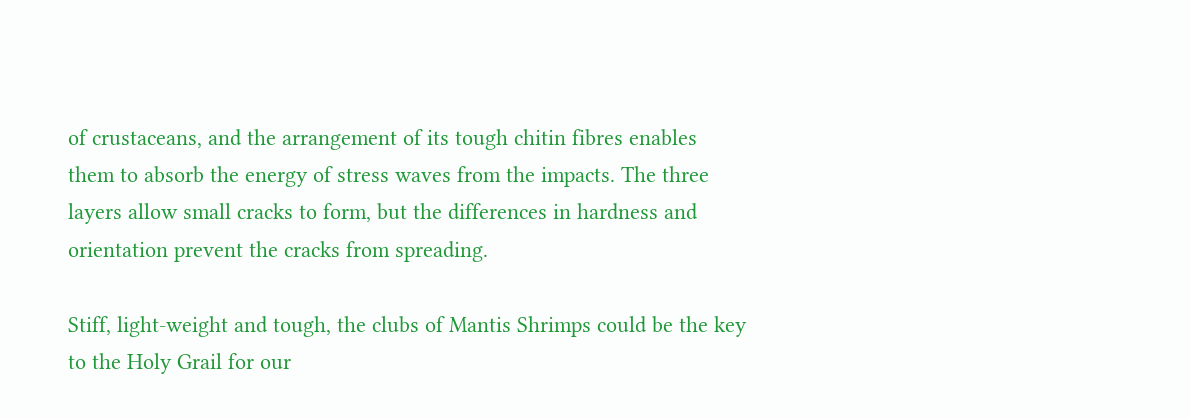of crustaceans, and the arrangement of its tough chitin fibres enables them to absorb the energy of stress waves from the impacts. The three layers allow small cracks to form, but the differences in hardness and orientation prevent the cracks from spreading.

Stiff, light-weight and tough, the clubs of Mantis Shrimps could be the key to the Holy Grail for our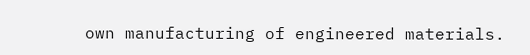own manufacturing of engineered materials.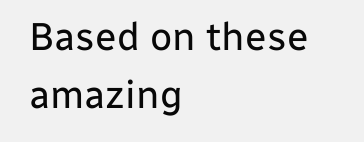Based on these amazing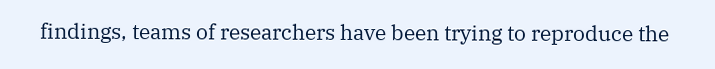findings, teams of researchers have been trying to reproduce the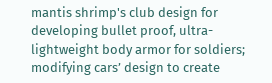mantis shrimp's club design for developing bullet proof, ultra-lightweight body armor for soldiers; modifying cars’ design to create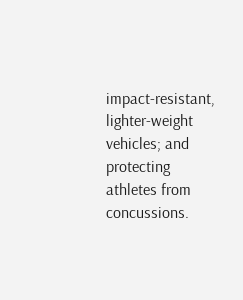impact-resistant, lighter-weight vehicles; and protecting athletes from concussions.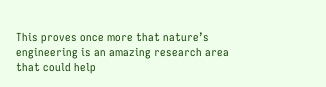This proves once more that nature’s engineering is an amazing research area that could help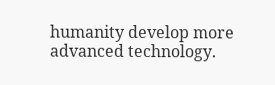humanity develop more advanced technology.